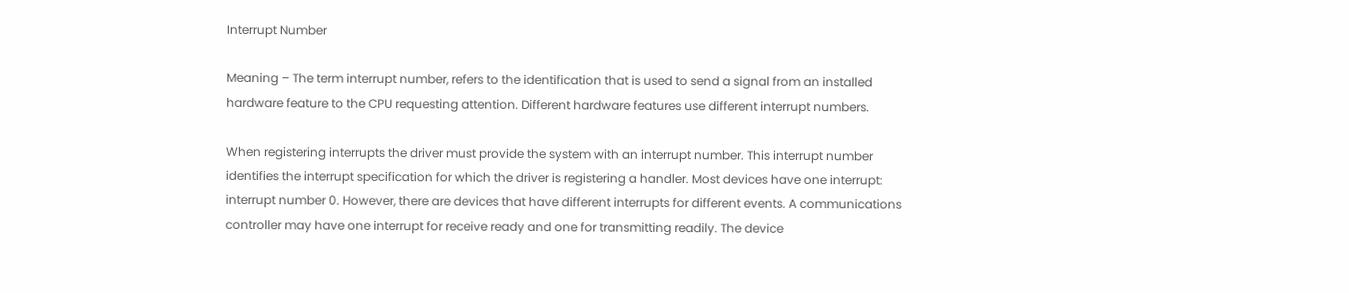Interrupt Number

Meaning – The term interrupt number, refers to the identification that is used to send a signal from an installed hardware feature to the CPU requesting attention. Different hardware features use different interrupt numbers.

When registering interrupts the driver must provide the system with an interrupt number. This interrupt number identifies the interrupt specification for which the driver is registering a handler. Most devices have one interrupt: interrupt number 0. However, there are devices that have different interrupts for different events. A communications controller may have one interrupt for receive ready and one for transmitting readily. The device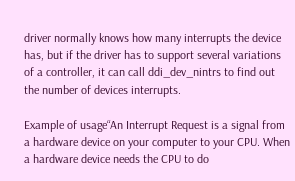driver normally knows how many interrupts the device has, but if the driver has to support several variations of a controller, it can call ddi_dev_nintrs to find out the number of devices interrupts.

Example of usage“An Interrupt Request is a signal from a hardware device on your computer to your CPU. When a hardware device needs the CPU to do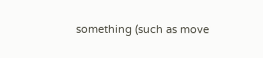something (such as move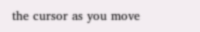the cursor as you move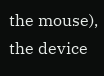the mouse), the device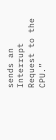sends an Interrupt Request to the CPU.”